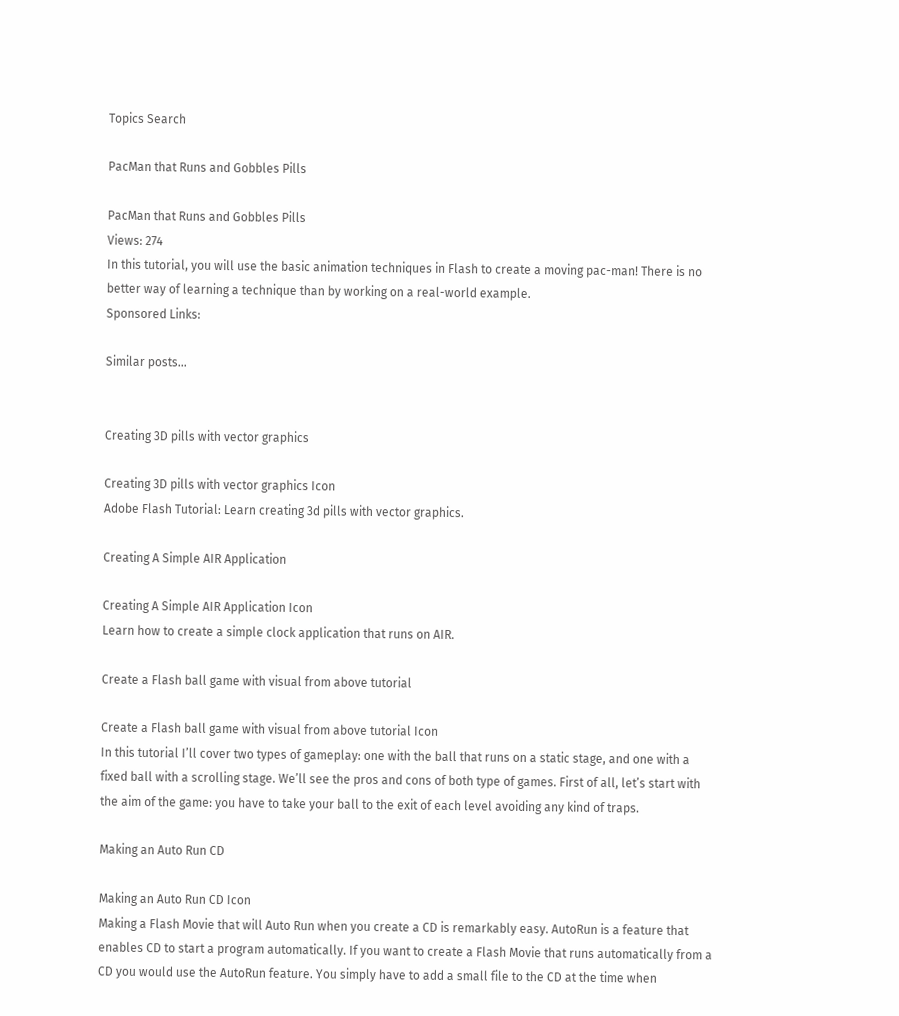Topics Search

PacMan that Runs and Gobbles Pills

PacMan that Runs and Gobbles Pills
Views: 274
In this tutorial, you will use the basic animation techniques in Flash to create a moving pac-man! There is no better way of learning a technique than by working on a real-world example.
Sponsored Links:

Similar posts...


Creating 3D pills with vector graphics

Creating 3D pills with vector graphics Icon
Adobe Flash Tutorial: Learn creating 3d pills with vector graphics.

Creating A Simple AIR Application

Creating A Simple AIR Application Icon
Learn how to create a simple clock application that runs on AIR.

Create a Flash ball game with visual from above tutorial

Create a Flash ball game with visual from above tutorial Icon
In this tutorial I’ll cover two types of gameplay: one with the ball that runs on a static stage, and one with a fixed ball with a scrolling stage. We’ll see the pros and cons of both type of games. First of all, let’s start with the aim of the game: you have to take your ball to the exit of each level avoiding any kind of traps.

Making an Auto Run CD

Making an Auto Run CD Icon
Making a Flash Movie that will Auto Run when you create a CD is remarkably easy. AutoRun is a feature that enables CD to start a program automatically. If you want to create a Flash Movie that runs automatically from a CD you would use the AutoRun feature. You simply have to add a small file to the CD at the time when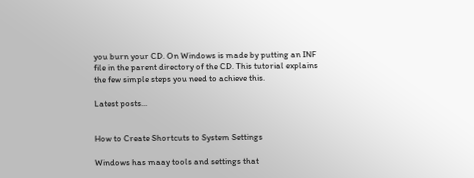you burn your CD. On Windows is made by putting an INF file in the parent directory of the CD. This tutorial explains the few simple steps you need to achieve this.

Latest posts...


How to Create Shortcuts to System Settings

Windows has maay tools and settings that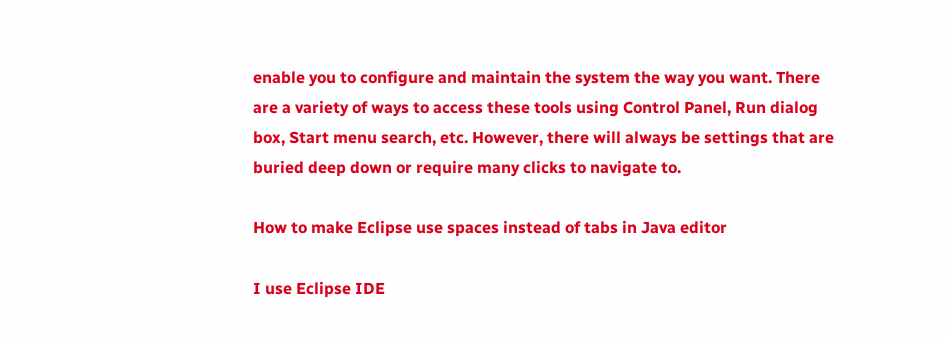enable you to configure and maintain the system the way you want. There are a variety of ways to access these tools using Control Panel, Run dialog box, Start menu search, etc. However, there will always be settings that are buried deep down or require many clicks to navigate to.

How to make Eclipse use spaces instead of tabs in Java editor

I use Eclipse IDE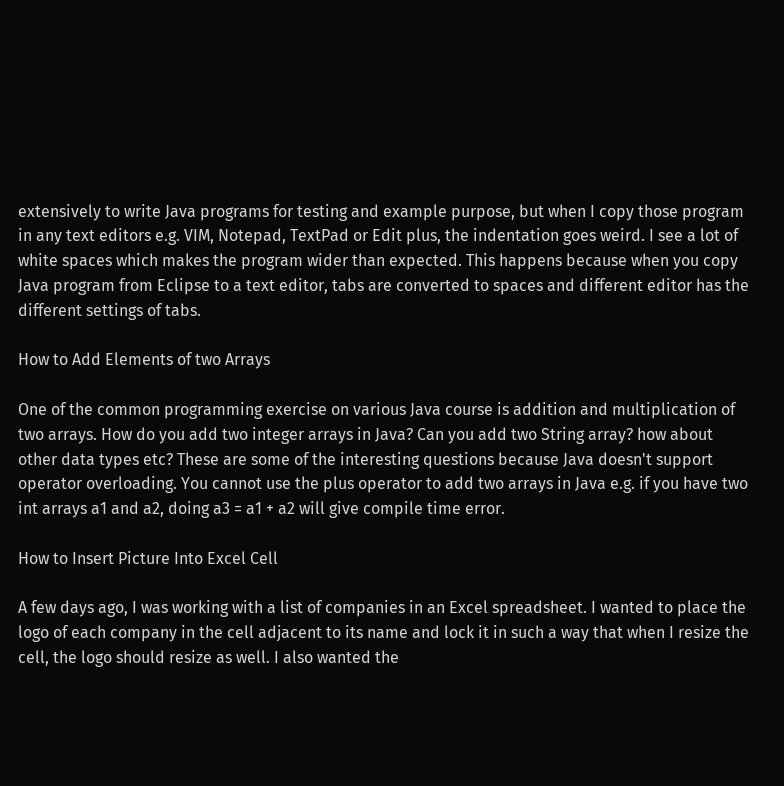extensively to write Java programs for testing and example purpose, but when I copy those program in any text editors e.g. VIM, Notepad, TextPad or Edit plus, the indentation goes weird. I see a lot of white spaces which makes the program wider than expected. This happens because when you copy Java program from Eclipse to a text editor, tabs are converted to spaces and different editor has the different settings of tabs.

How to Add Elements of two Arrays

One of the common programming exercise on various Java course is addition and multiplication of two arrays. How do you add two integer arrays in Java? Can you add two String array? how about other data types etc? These are some of the interesting questions because Java doesn't support operator overloading. You cannot use the plus operator to add two arrays in Java e.g. if you have two int arrays a1 and a2, doing a3 = a1 + a2 will give compile time error.

How to Insert Picture Into Excel Cell

A few days ago, I was working with a list of companies in an Excel spreadsheet. I wanted to place the logo of each company in the cell adjacent to its name and lock it in such a way that when I resize the cell, the logo should resize as well. I also wanted the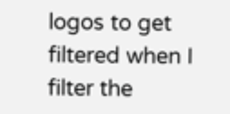logos to get filtered when I filter the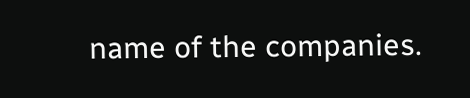name of the companies.